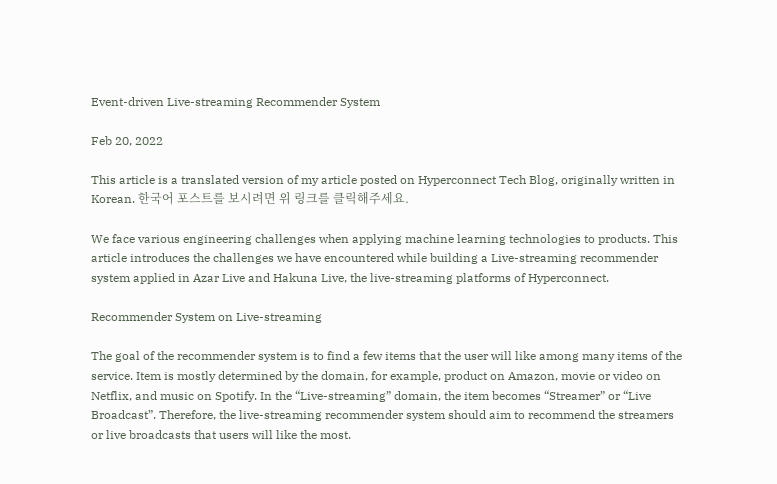Event-driven Live-streaming Recommender System

Feb 20, 2022

This article is a translated version of my article posted on Hyperconnect Tech Blog, originally written in Korean. 한국어 포스트를 보시려면 위 링크를 클릭해주세요.

We face various engineering challenges when applying machine learning technologies to products. This article introduces the challenges we have encountered while building a Live-streaming recommender system applied in Azar Live and Hakuna Live, the live-streaming platforms of Hyperconnect.

Recommender System on Live-streaming

The goal of the recommender system is to find a few items that the user will like among many items of the service. Item is mostly determined by the domain, for example, product on Amazon, movie or video on Netflix, and music on Spotify. In the “Live-streaming” domain, the item becomes “Streamer” or “Live Broadcast”. Therefore, the live-streaming recommender system should aim to recommend the streamers or live broadcasts that users will like the most.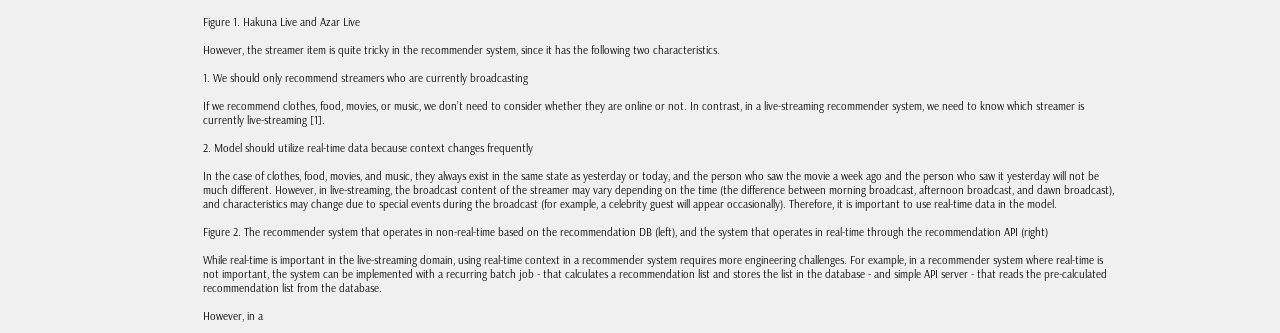Figure 1. Hakuna Live and Azar Live

However, the streamer item is quite tricky in the recommender system, since it has the following two characteristics.

1. We should only recommend streamers who are currently broadcasting

If we recommend clothes, food, movies, or music, we don’t need to consider whether they are online or not. In contrast, in a live-streaming recommender system, we need to know which streamer is currently live-streaming [1].

2. Model should utilize real-time data because context changes frequently

In the case of clothes, food, movies, and music, they always exist in the same state as yesterday or today, and the person who saw the movie a week ago and the person who saw it yesterday will not be much different. However, in live-streaming, the broadcast content of the streamer may vary depending on the time (the difference between morning broadcast, afternoon broadcast, and dawn broadcast), and characteristics may change due to special events during the broadcast (for example, a celebrity guest will appear occasionally). Therefore, it is important to use real-time data in the model.

Figure 2. The recommender system that operates in non-real-time based on the recommendation DB (left), and the system that operates in real-time through the recommendation API (right)

While real-time is important in the live-streaming domain, using real-time context in a recommender system requires more engineering challenges. For example, in a recommender system where real-time is not important, the system can be implemented with a recurring batch job - that calculates a recommendation list and stores the list in the database - and simple API server - that reads the pre-calculated recommendation list from the database.

However, in a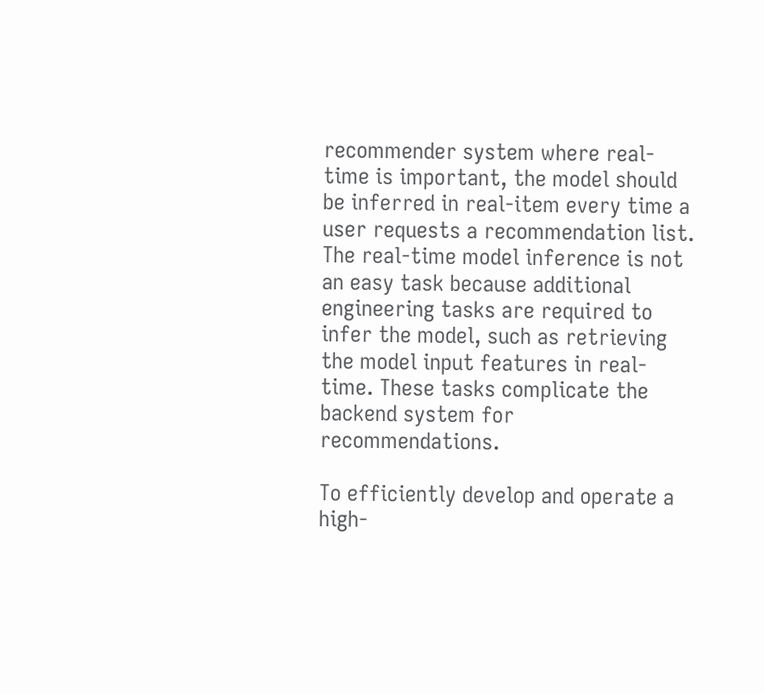recommender system where real-time is important, the model should be inferred in real-item every time a user requests a recommendation list. The real-time model inference is not an easy task because additional engineering tasks are required to infer the model, such as retrieving the model input features in real-time. These tasks complicate the backend system for recommendations.

To efficiently develop and operate a high-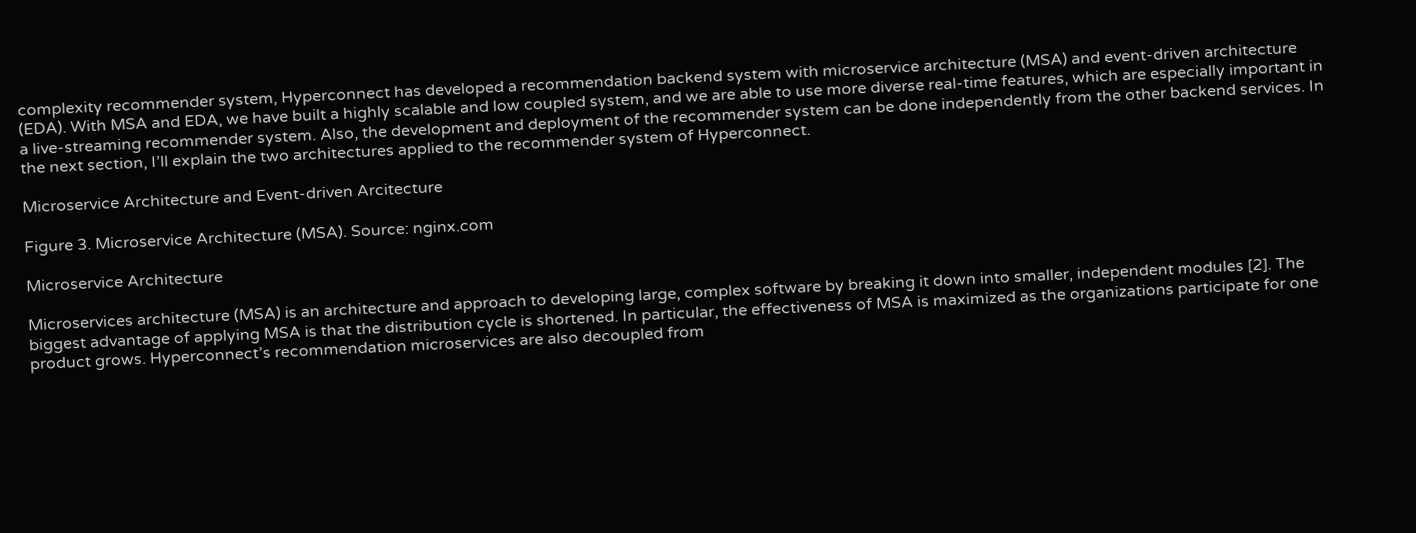complexity recommender system, Hyperconnect has developed a recommendation backend system with microservice architecture (MSA) and event-driven architecture (EDA). With MSA and EDA, we have built a highly scalable and low coupled system, and we are able to use more diverse real-time features, which are especially important in a live-streaming recommender system. Also, the development and deployment of the recommender system can be done independently from the other backend services. In the next section, I’ll explain the two architectures applied to the recommender system of Hyperconnect.

Microservice Architecture and Event-driven Arcitecture

Figure 3. Microservice Architecture (MSA). Source: nginx.com

Microservice Architecture

Microservices architecture (MSA) is an architecture and approach to developing large, complex software by breaking it down into smaller, independent modules [2]. The biggest advantage of applying MSA is that the distribution cycle is shortened. In particular, the effectiveness of MSA is maximized as the organizations participate for one product grows. Hyperconnect’s recommendation microservices are also decoupled from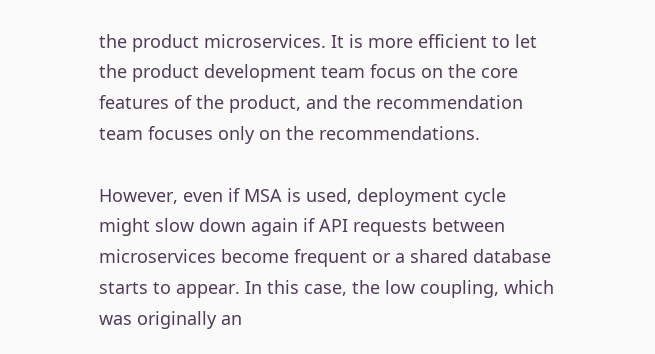the product microservices. It is more efficient to let the product development team focus on the core features of the product, and the recommendation team focuses only on the recommendations.

However, even if MSA is used, deployment cycle might slow down again if API requests between microservices become frequent or a shared database starts to appear. In this case, the low coupling, which was originally an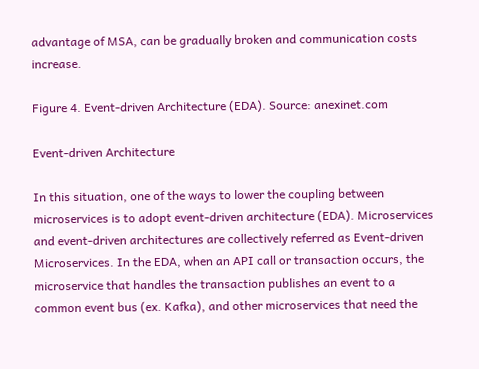advantage of MSA, can be gradually broken and communication costs increase.

Figure 4. Event-driven Architecture (EDA). Source: anexinet.com

Event-driven Architecture

In this situation, one of the ways to lower the coupling between microservices is to adopt event-driven architecture (EDA). Microservices and event-driven architectures are collectively referred as Event-driven Microservices. In the EDA, when an API call or transaction occurs, the microservice that handles the transaction publishes an event to a common event bus (ex. Kafka), and other microservices that need the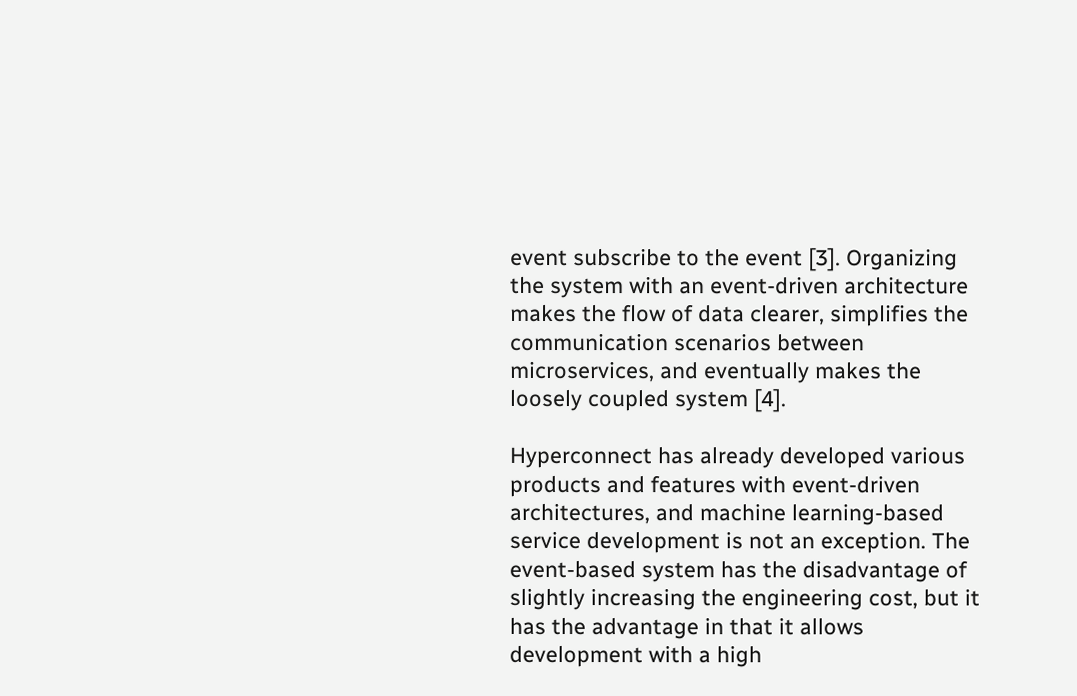event subscribe to the event [3]. Organizing the system with an event-driven architecture makes the flow of data clearer, simplifies the communication scenarios between microservices, and eventually makes the loosely coupled system [4].

Hyperconnect has already developed various products and features with event-driven architectures, and machine learning-based service development is not an exception. The event-based system has the disadvantage of slightly increasing the engineering cost, but it has the advantage in that it allows development with a high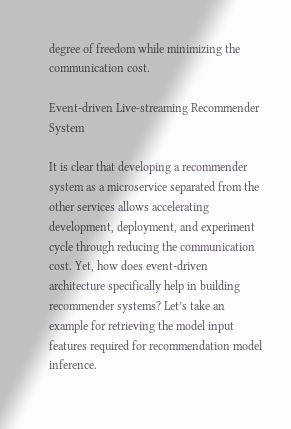degree of freedom while minimizing the communication cost.

Event-driven Live-streaming Recommender System

It is clear that developing a recommender system as a microservice separated from the other services allows accelerating development, deployment, and experiment cycle through reducing the communication cost. Yet, how does event-driven architecture specifically help in building recommender systems? Let’s take an example for retrieving the model input features required for recommendation model inference.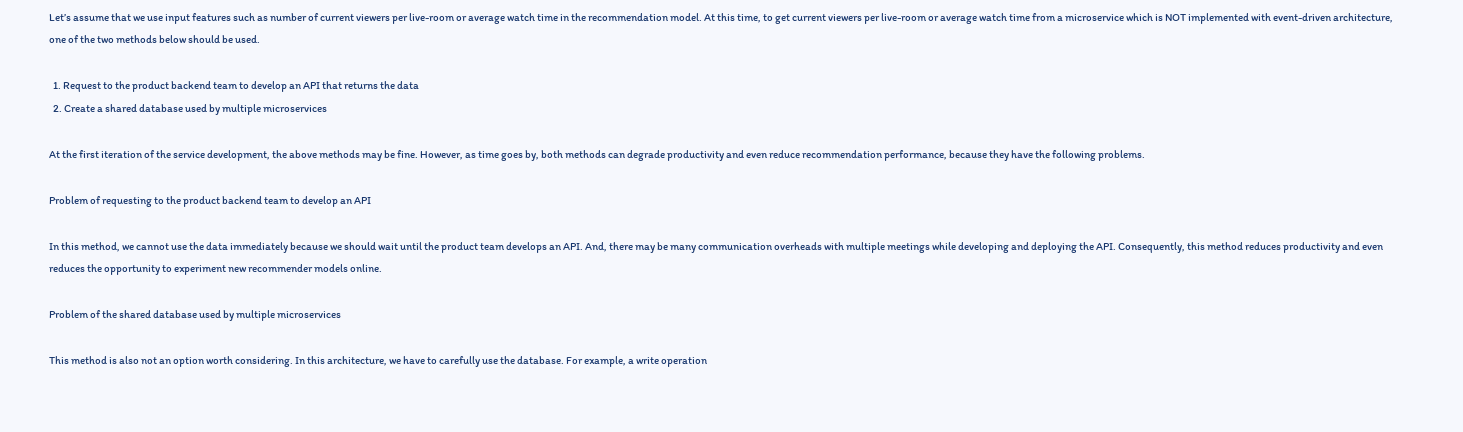Let’s assume that we use input features such as number of current viewers per live-room or average watch time in the recommendation model. At this time, to get current viewers per live-room or average watch time from a microservice which is NOT implemented with event-driven architecture, one of the two methods below should be used.

  1. Request to the product backend team to develop an API that returns the data
  2. Create a shared database used by multiple microservices

At the first iteration of the service development, the above methods may be fine. However, as time goes by, both methods can degrade productivity and even reduce recommendation performance, because they have the following problems.

Problem of requesting to the product backend team to develop an API

In this method, we cannot use the data immediately because we should wait until the product team develops an API. And, there may be many communication overheads with multiple meetings while developing and deploying the API. Consequently, this method reduces productivity and even reduces the opportunity to experiment new recommender models online.

Problem of the shared database used by multiple microservices

This method is also not an option worth considering. In this architecture, we have to carefully use the database. For example, a write operation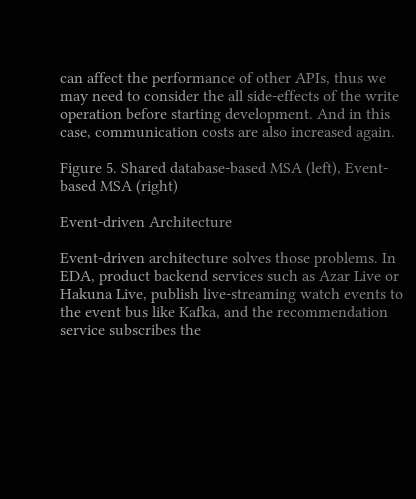can affect the performance of other APIs, thus we may need to consider the all side-effects of the write operation before starting development. And in this case, communication costs are also increased again.

Figure 5. Shared database-based MSA (left), Event-based MSA (right)

Event-driven Architecture

Event-driven architecture solves those problems. In EDA, product backend services such as Azar Live or Hakuna Live, publish live-streaming watch events to the event bus like Kafka, and the recommendation service subscribes the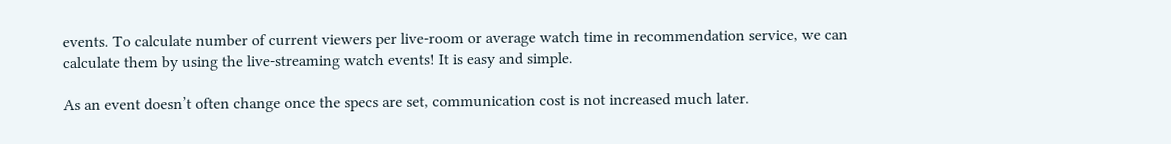events. To calculate number of current viewers per live-room or average watch time in recommendation service, we can calculate them by using the live-streaming watch events! It is easy and simple.

As an event doesn’t often change once the specs are set, communication cost is not increased much later.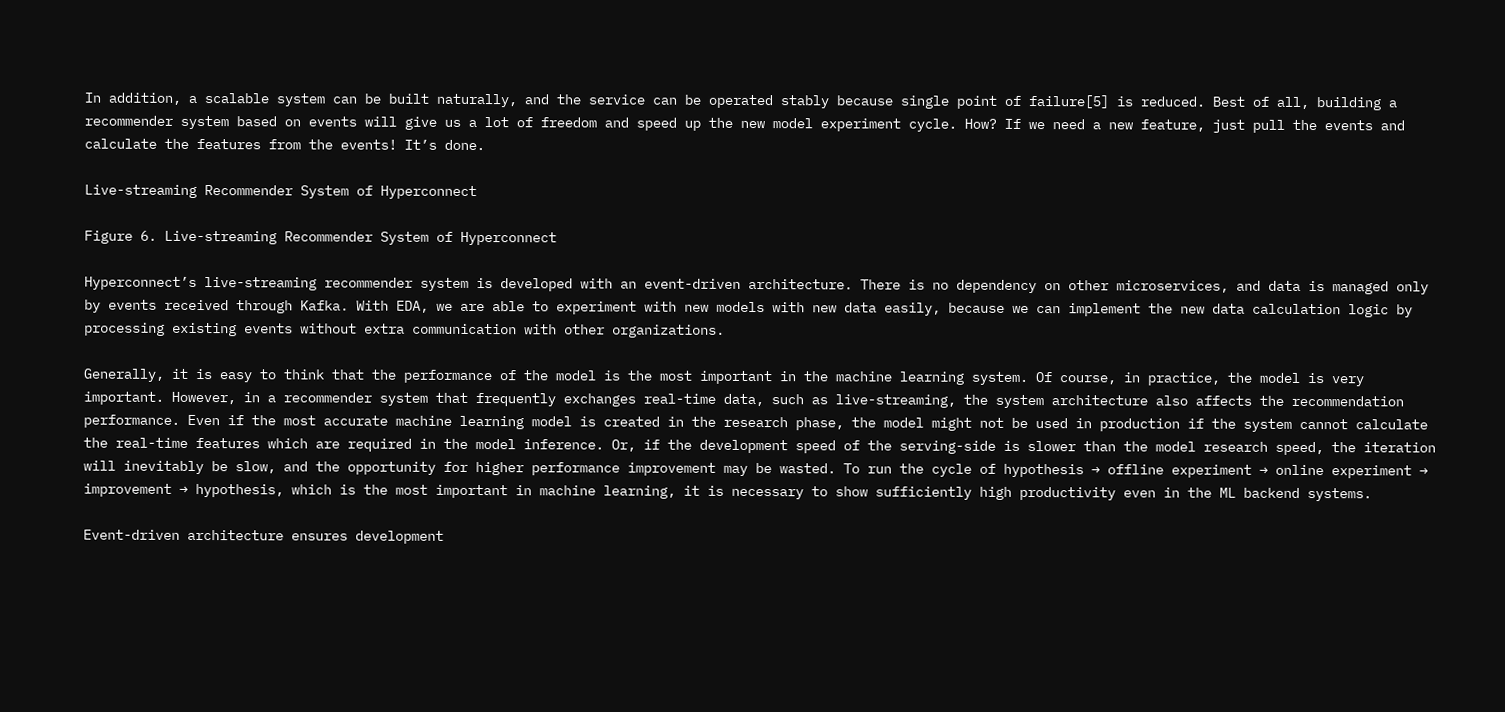In addition, a scalable system can be built naturally, and the service can be operated stably because single point of failure[5] is reduced. Best of all, building a recommender system based on events will give us a lot of freedom and speed up the new model experiment cycle. How? If we need a new feature, just pull the events and calculate the features from the events! It’s done.

Live-streaming Recommender System of Hyperconnect

Figure 6. Live-streaming Recommender System of Hyperconnect

Hyperconnect’s live-streaming recommender system is developed with an event-driven architecture. There is no dependency on other microservices, and data is managed only by events received through Kafka. With EDA, we are able to experiment with new models with new data easily, because we can implement the new data calculation logic by processing existing events without extra communication with other organizations.

Generally, it is easy to think that the performance of the model is the most important in the machine learning system. Of course, in practice, the model is very important. However, in a recommender system that frequently exchanges real-time data, such as live-streaming, the system architecture also affects the recommendation performance. Even if the most accurate machine learning model is created in the research phase, the model might not be used in production if the system cannot calculate the real-time features which are required in the model inference. Or, if the development speed of the serving-side is slower than the model research speed, the iteration will inevitably be slow, and the opportunity for higher performance improvement may be wasted. To run the cycle of hypothesis → offline experiment → online experiment → improvement → hypothesis, which is the most important in machine learning, it is necessary to show sufficiently high productivity even in the ML backend systems.

Event-driven architecture ensures development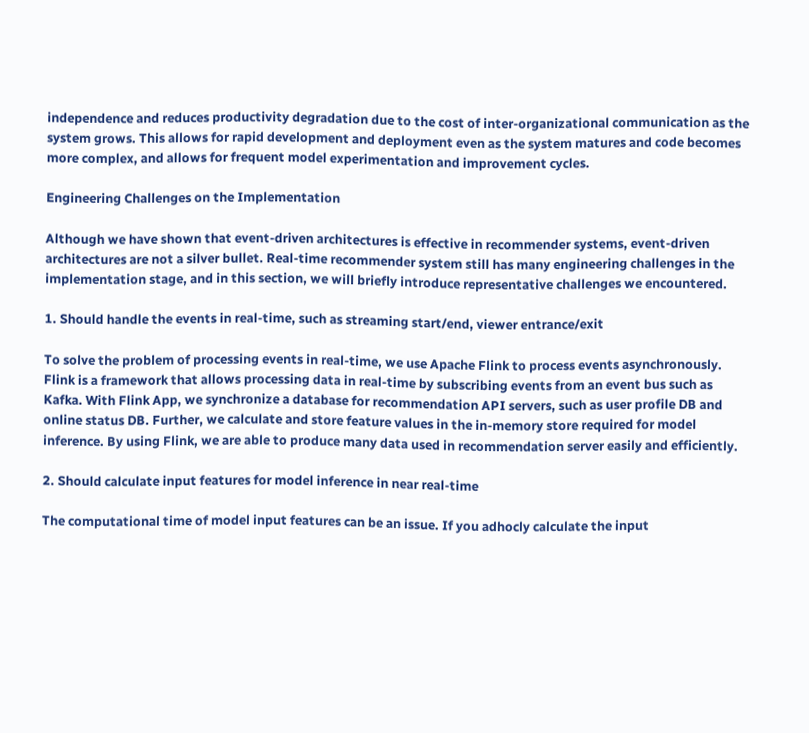independence and reduces productivity degradation due to the cost of inter-organizational communication as the system grows. This allows for rapid development and deployment even as the system matures and code becomes more complex, and allows for frequent model experimentation and improvement cycles.

Engineering Challenges on the Implementation

Although we have shown that event-driven architectures is effective in recommender systems, event-driven architectures are not a silver bullet. Real-time recommender system still has many engineering challenges in the implementation stage, and in this section, we will briefly introduce representative challenges we encountered.

1. Should handle the events in real-time, such as streaming start/end, viewer entrance/exit

To solve the problem of processing events in real-time, we use Apache Flink to process events asynchronously. Flink is a framework that allows processing data in real-time by subscribing events from an event bus such as Kafka. With Flink App, we synchronize a database for recommendation API servers, such as user profile DB and online status DB. Further, we calculate and store feature values in the in-memory store required for model inference. By using Flink, we are able to produce many data used in recommendation server easily and efficiently.

2. Should calculate input features for model inference in near real-time

The computational time of model input features can be an issue. If you adhocly calculate the input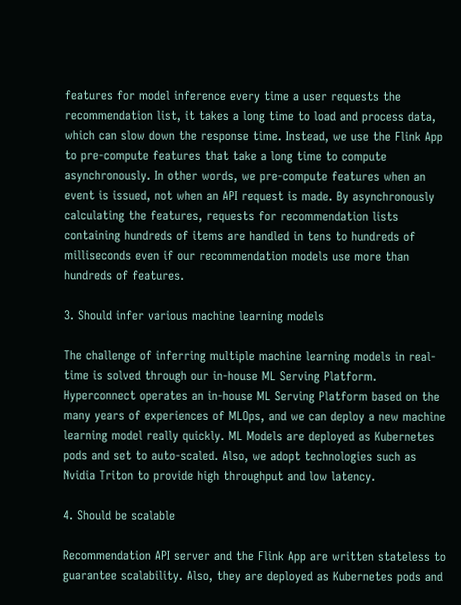features for model inference every time a user requests the recommendation list, it takes a long time to load and process data, which can slow down the response time. Instead, we use the Flink App to pre-compute features that take a long time to compute asynchronously. In other words, we pre-compute features when an event is issued, not when an API request is made. By asynchronously calculating the features, requests for recommendation lists containing hundreds of items are handled in tens to hundreds of milliseconds even if our recommendation models use more than hundreds of features.

3. Should infer various machine learning models

The challenge of inferring multiple machine learning models in real-time is solved through our in-house ML Serving Platform. Hyperconnect operates an in-house ML Serving Platform based on the many years of experiences of MLOps, and we can deploy a new machine learning model really quickly. ML Models are deployed as Kubernetes pods and set to auto-scaled. Also, we adopt technologies such as Nvidia Triton to provide high throughput and low latency.

4. Should be scalable

Recommendation API server and the Flink App are written stateless to guarantee scalability. Also, they are deployed as Kubernetes pods and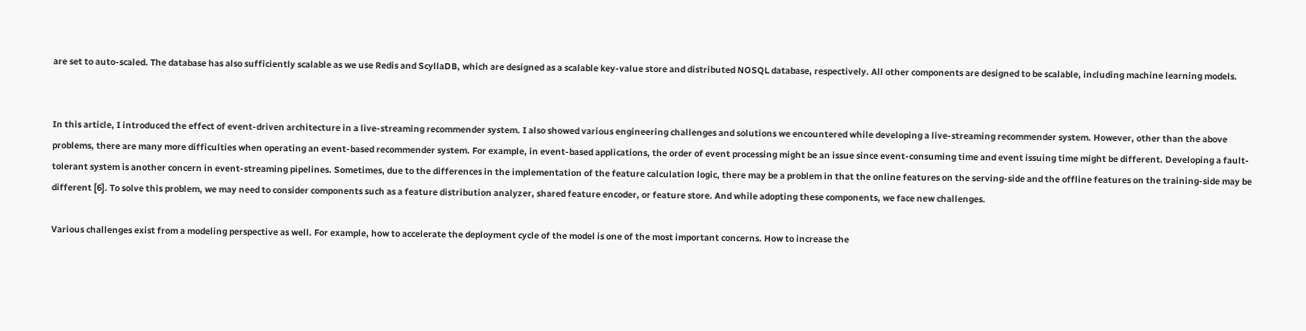are set to auto-scaled. The database has also sufficiently scalable as we use Redis and ScyllaDB, which are designed as a scalable key-value store and distributed NOSQL database, respectively. All other components are designed to be scalable, including machine learning models.


In this article, I introduced the effect of event-driven architecture in a live-streaming recommender system. I also showed various engineering challenges and solutions we encountered while developing a live-streaming recommender system. However, other than the above problems, there are many more difficulties when operating an event-based recommender system. For example, in event-based applications, the order of event processing might be an issue since event-consuming time and event issuing time might be different. Developing a fault-tolerant system is another concern in event-streaming pipelines. Sometimes, due to the differences in the implementation of the feature calculation logic, there may be a problem in that the online features on the serving-side and the offline features on the training-side may be different [6]. To solve this problem, we may need to consider components such as a feature distribution analyzer, shared feature encoder, or feature store. And while adopting these components, we face new challenges.

Various challenges exist from a modeling perspective as well. For example, how to accelerate the deployment cycle of the model is one of the most important concerns. How to increase the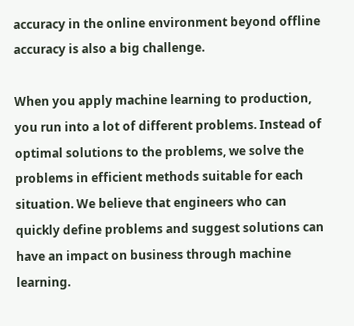accuracy in the online environment beyond offline accuracy is also a big challenge.

When you apply machine learning to production, you run into a lot of different problems. Instead of optimal solutions to the problems, we solve the problems in efficient methods suitable for each situation. We believe that engineers who can quickly define problems and suggest solutions can have an impact on business through machine learning.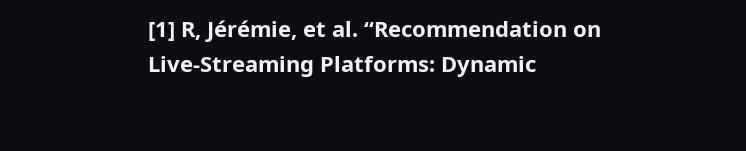[1] R, Jérémie, et al. “Recommendation on Live-Streaming Platforms: Dynamic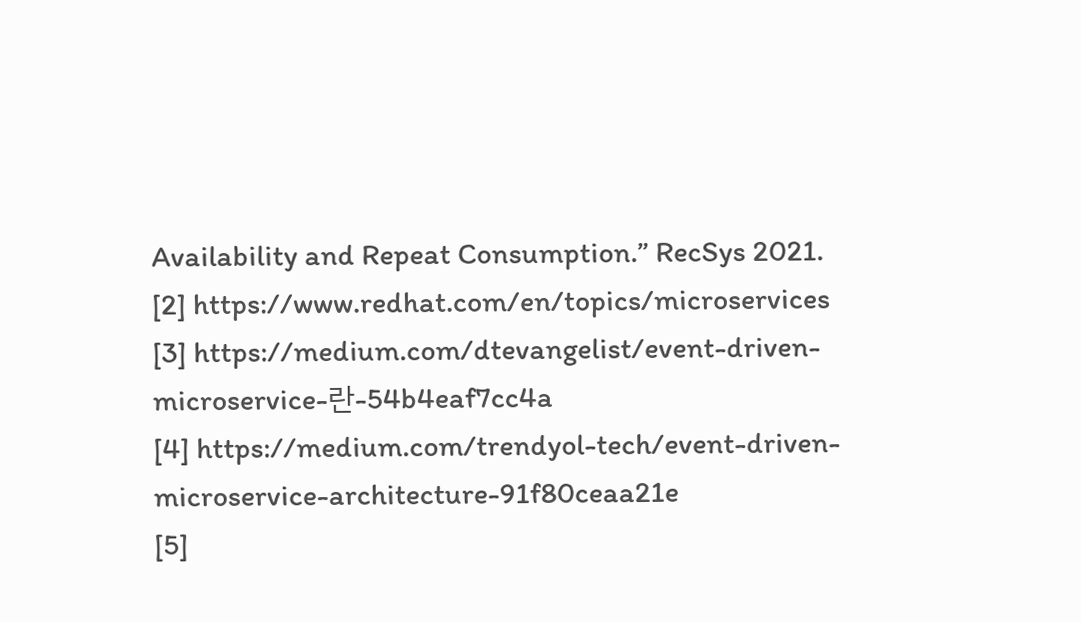Availability and Repeat Consumption.” RecSys 2021.
[2] https://www.redhat.com/en/topics/microservices
[3] https://medium.com/dtevangelist/event-driven-microservice-란-54b4eaf7cc4a
[4] https://medium.com/trendyol-tech/event-driven-microservice-architecture-91f80ceaa21e
[5]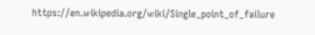https://en.wikipedia.org/wiki/Single_point_of_failure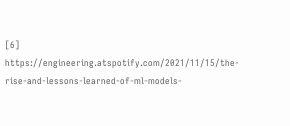[6] https://engineering.atspotify.com/2021/11/15/the-rise-and-lessons-learned-of-ml-models-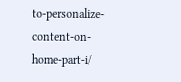to-personalize-content-on-home-part-i/